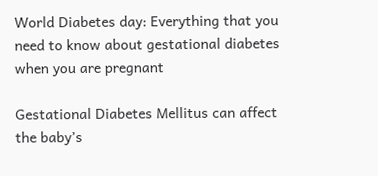World Diabetes day: Everything that you need to know about gestational diabetes when you are pregnant

Gestational Diabetes Mellitus can affect the baby’s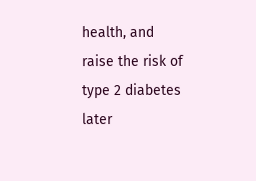health, and raise the risk of type 2 diabetes later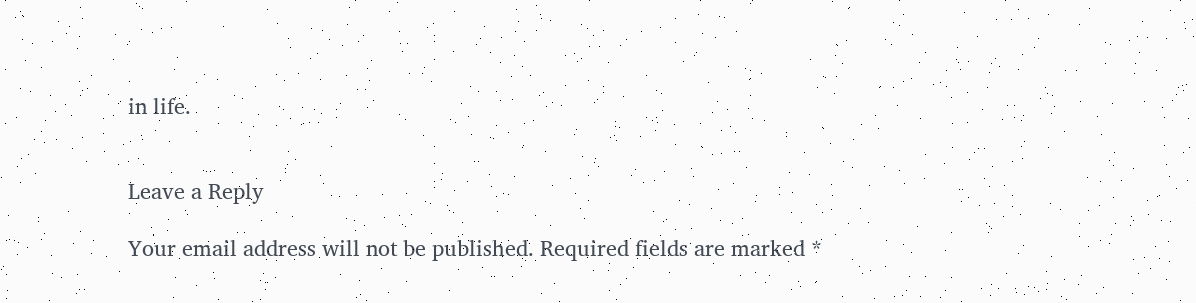in life.


Leave a Reply

Your email address will not be published. Required fields are marked *